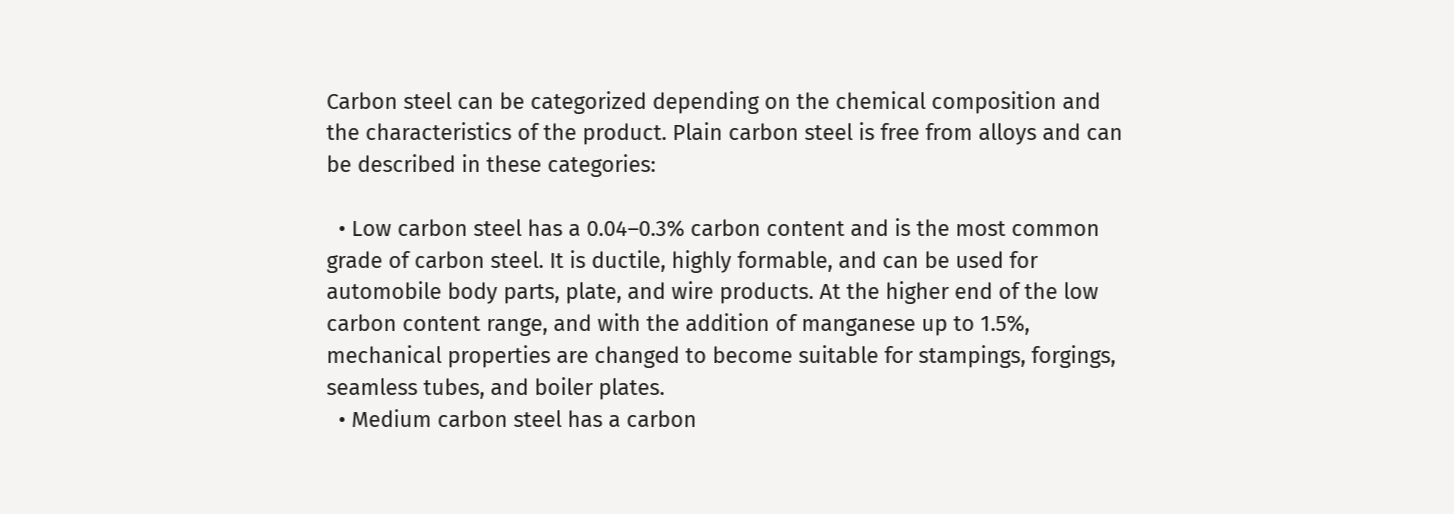Carbon steel can be categorized depending on the chemical composition and the characteristics of the product. Plain carbon steel is free from alloys and can be described in these categories:

  • Low carbon steel has a 0.04–0.3% carbon content and is the most common grade of carbon steel. It is ductile, highly formable, and can be used for automobile body parts, plate, and wire products. At the higher end of the low carbon content range, and with the addition of manganese up to 1.5%, mechanical properties are changed to become suitable for stampings, forgings, seamless tubes, and boiler plates.
  • Medium carbon steel has a carbon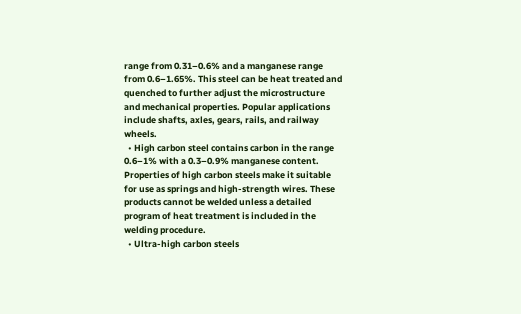range from 0.31–0.6% and a manganese range from 0.6–1.65%. This steel can be heat treated and quenched to further adjust the microstructure and mechanical properties. Popular applications include shafts, axles, gears, rails, and railway wheels.
  • High carbon steel contains carbon in the range 0.6–1% with a 0.3–0.9% manganese content. Properties of high carbon steels make it suitable for use as springs and high-strength wires. These products cannot be welded unless a detailed program of heat treatment is included in the welding procedure.
  • Ultra-high carbon steels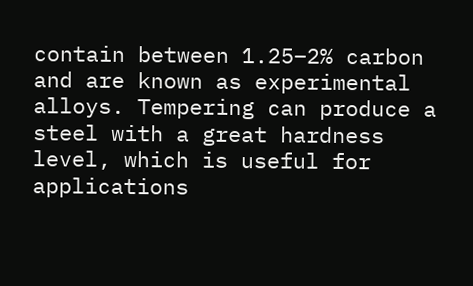contain between 1.25–2% carbon and are known as experimental alloys. Tempering can produce a steel with a great hardness level, which is useful for applications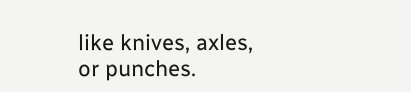like knives, axles, or punches.